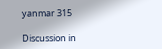yanmar 315

Discussion in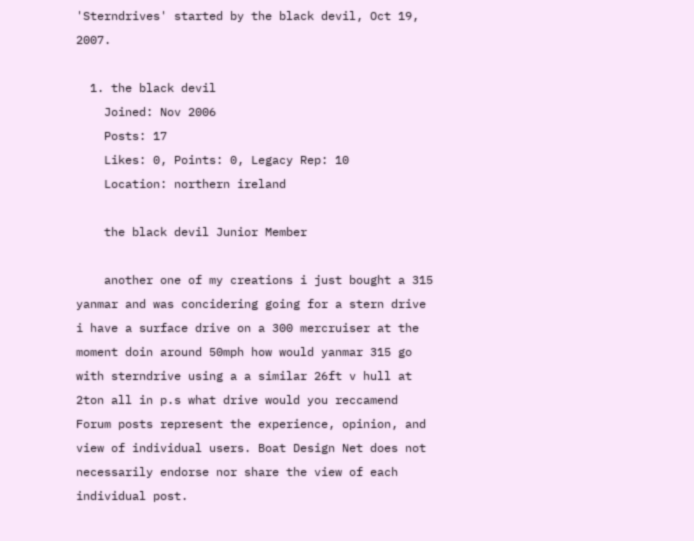'Sterndrives' started by the black devil, Oct 19, 2007.

  1. the black devil
    Joined: Nov 2006
    Posts: 17
    Likes: 0, Points: 0, Legacy Rep: 10
    Location: northern ireland

    the black devil Junior Member

    another one of my creations i just bought a 315 yanmar and was concidering going for a stern drive i have a surface drive on a 300 mercruiser at the moment doin around 50mph how would yanmar 315 go with sterndrive using a a similar 26ft v hull at 2ton all in p.s what drive would you reccamend
Forum posts represent the experience, opinion, and view of individual users. Boat Design Net does not necessarily endorse nor share the view of each individual post.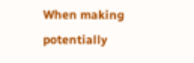When making potentially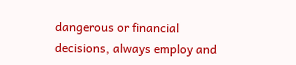dangerous or financial decisions, always employ and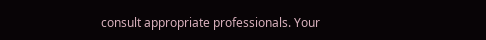consult appropriate professionals. Your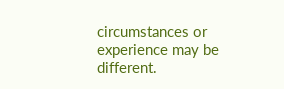circumstances or experience may be different.